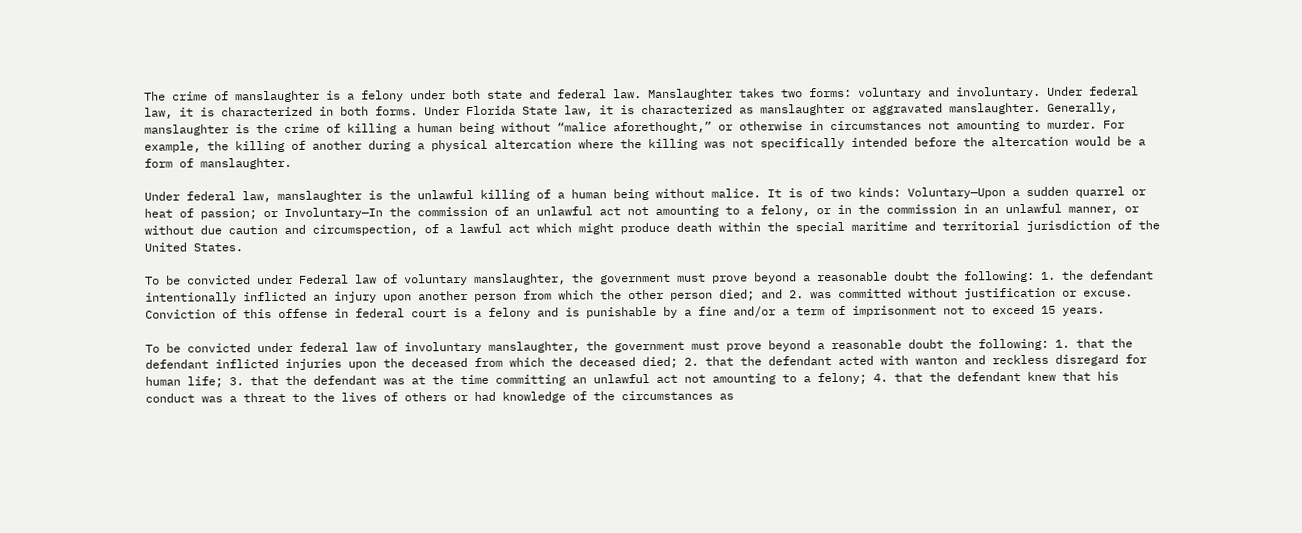The crime of manslaughter is a felony under both state and federal law. Manslaughter takes two forms: voluntary and involuntary. Under federal law, it is characterized in both forms. Under Florida State law, it is characterized as manslaughter or aggravated manslaughter. Generally, manslaughter is the crime of killing a human being without “malice aforethought,” or otherwise in circumstances not amounting to murder. For example, the killing of another during a physical altercation where the killing was not specifically intended before the altercation would be a form of manslaughter.

Under federal law, manslaughter is the unlawful killing of a human being without malice. It is of two kinds: Voluntary—Upon a sudden quarrel or heat of passion; or Involuntary—In the commission of an unlawful act not amounting to a felony, or in the commission in an unlawful manner, or without due caution and circumspection, of a lawful act which might produce death within the special maritime and territorial jurisdiction of the United States.

To be convicted under Federal law of voluntary manslaughter, the government must prove beyond a reasonable doubt the following: 1. the defendant intentionally inflicted an injury upon another person from which the other person died; and 2. was committed without justification or excuse. Conviction of this offense in federal court is a felony and is punishable by a fine and/or a term of imprisonment not to exceed 15 years.

To be convicted under federal law of involuntary manslaughter, the government must prove beyond a reasonable doubt the following: 1. that the defendant inflicted injuries upon the deceased from which the deceased died; 2. that the defendant acted with wanton and reckless disregard for human life; 3. that the defendant was at the time committing an unlawful act not amounting to a felony; 4. that the defendant knew that his conduct was a threat to the lives of others or had knowledge of the circumstances as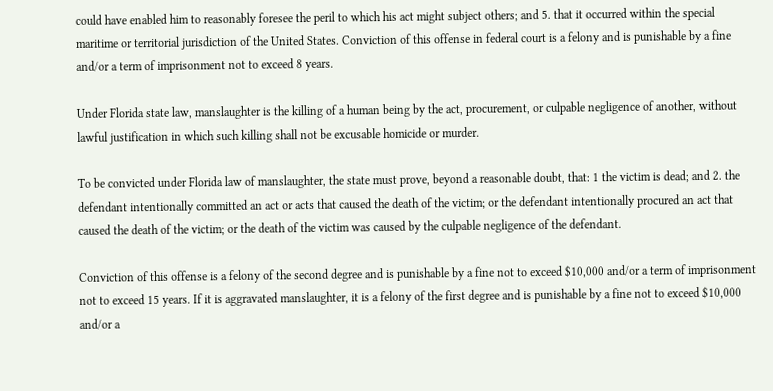could have enabled him to reasonably foresee the peril to which his act might subject others; and 5. that it occurred within the special maritime or territorial jurisdiction of the United States. Conviction of this offense in federal court is a felony and is punishable by a fine and/or a term of imprisonment not to exceed 8 years.

Under Florida state law, manslaughter is the killing of a human being by the act, procurement, or culpable negligence of another, without lawful justification in which such killing shall not be excusable homicide or murder.

To be convicted under Florida law of manslaughter, the state must prove, beyond a reasonable doubt, that: 1 the victim is dead; and 2. the defendant intentionally committed an act or acts that caused the death of the victim; or the defendant intentionally procured an act that caused the death of the victim; or the death of the victim was caused by the culpable negligence of the defendant.

Conviction of this offense is a felony of the second degree and is punishable by a fine not to exceed $10,000 and/or a term of imprisonment not to exceed 15 years. If it is aggravated manslaughter, it is a felony of the first degree and is punishable by a fine not to exceed $10,000 and/or a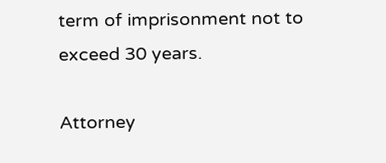term of imprisonment not to exceed 30 years.

Attorney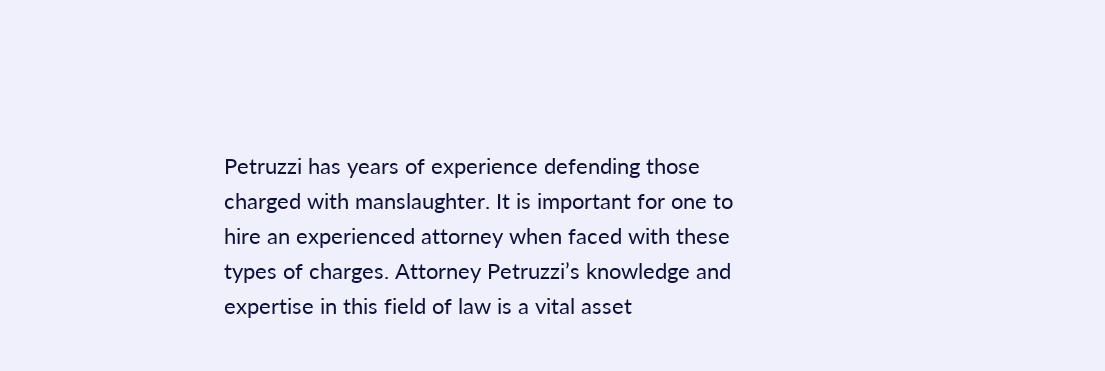Petruzzi has years of experience defending those charged with manslaughter. It is important for one to hire an experienced attorney when faced with these types of charges. Attorney Petruzzi’s knowledge and expertise in this field of law is a vital asset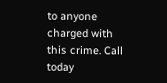to anyone charged with this crime. Call today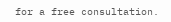for a free consultation.